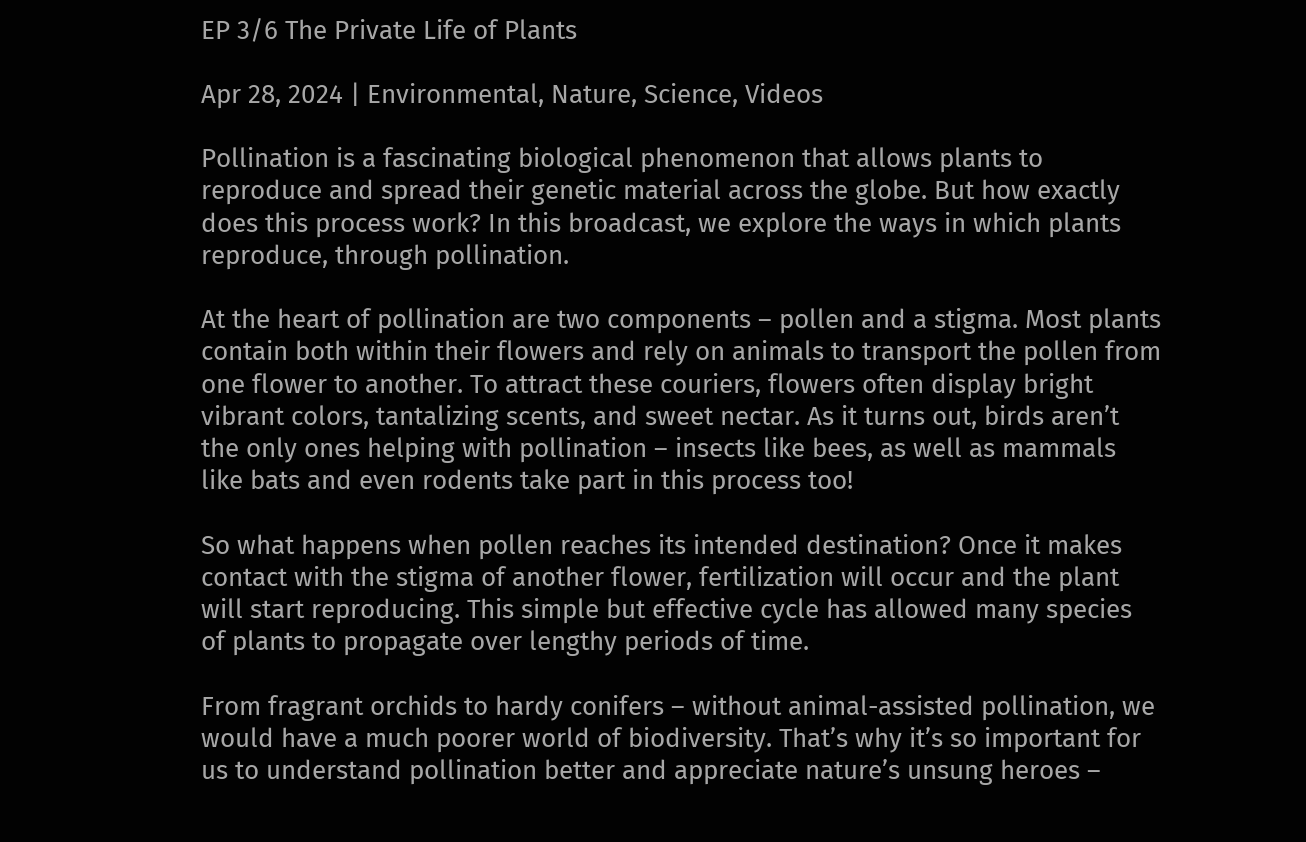EP 3/6 The Private Life of Plants

Apr 28, 2024 | Environmental, Nature, Science, Videos

Pollination is a fascinating biological phenomenon that allows plants to reproduce and spread their genetic material across the globe. But how exactly does this process work? In this broadcast, we explore the ways in which plants reproduce, through pollination.

At the heart of pollination are two components – pollen and a stigma. Most plants contain both within their flowers and rely on animals to transport the pollen from one flower to another. To attract these couriers, flowers often display bright vibrant colors, tantalizing scents, and sweet nectar. As it turns out, birds aren’t the only ones helping with pollination – insects like bees, as well as mammals like bats and even rodents take part in this process too!

So what happens when pollen reaches its intended destination? Once it makes contact with the stigma of another flower, fertilization will occur and the plant will start reproducing. This simple but effective cycle has allowed many species of plants to propagate over lengthy periods of time.

From fragrant orchids to hardy conifers – without animal-assisted pollination, we would have a much poorer world of biodiversity. That’s why it’s so important for us to understand pollination better and appreciate nature’s unsung heroes –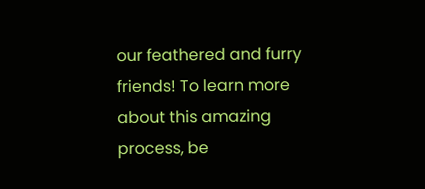our feathered and furry friends! To learn more about this amazing process, be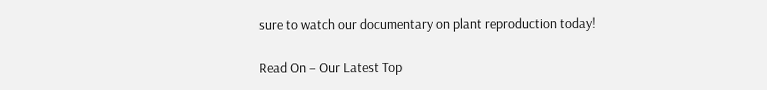sure to watch our documentary on plant reproduction today!

Read On – Our Latest Top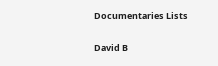Documentaries Lists

David B